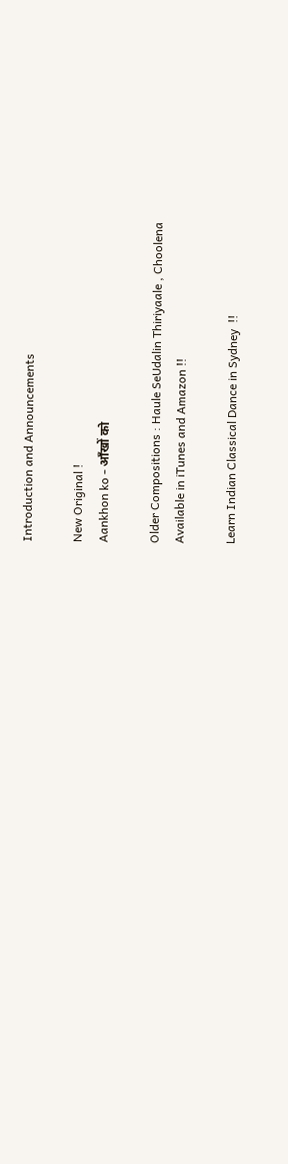Introduction and Announcements

New Original !
Aankhon ko - आँखों को

Older Compositions : Haule SeUdalin Thiriyaale , Choolena
Available in iTunes and Amazon !!

Learn Indian Classical Dance in Sydney  !!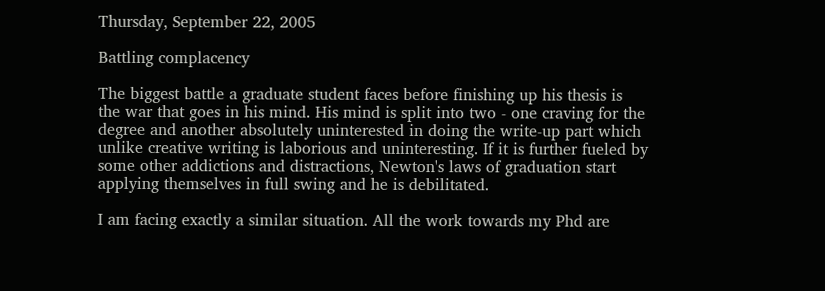Thursday, September 22, 2005

Battling complacency

The biggest battle a graduate student faces before finishing up his thesis is the war that goes in his mind. His mind is split into two - one craving for the degree and another absolutely uninterested in doing the write-up part which unlike creative writing is laborious and uninteresting. If it is further fueled by some other addictions and distractions, Newton's laws of graduation start applying themselves in full swing and he is debilitated.

I am facing exactly a similar situation. All the work towards my Phd are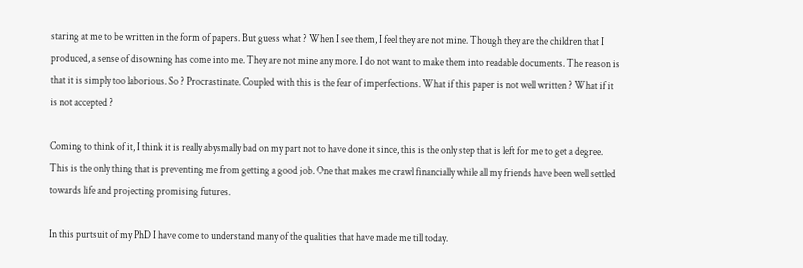staring at me to be written in the form of papers. But guess what ? When I see them, I feel they are not mine. Though they are the children that I produced, a sense of disowning has come into me. They are not mine any more. I do not want to make them into readable documents. The reason is that it is simply too laborious. So ? Procrastinate. Coupled with this is the fear of imperfections. What if this paper is not well written ? What if it is not accepted ?

Coming to think of it, I think it is really abysmally bad on my part not to have done it since, this is the only step that is left for me to get a degree. This is the only thing that is preventing me from getting a good job. One that makes me crawl financially while all my friends have been well settled towards life and projecting promising futures.

In this purtsuit of my PhD I have come to understand many of the qualities that have made me till today.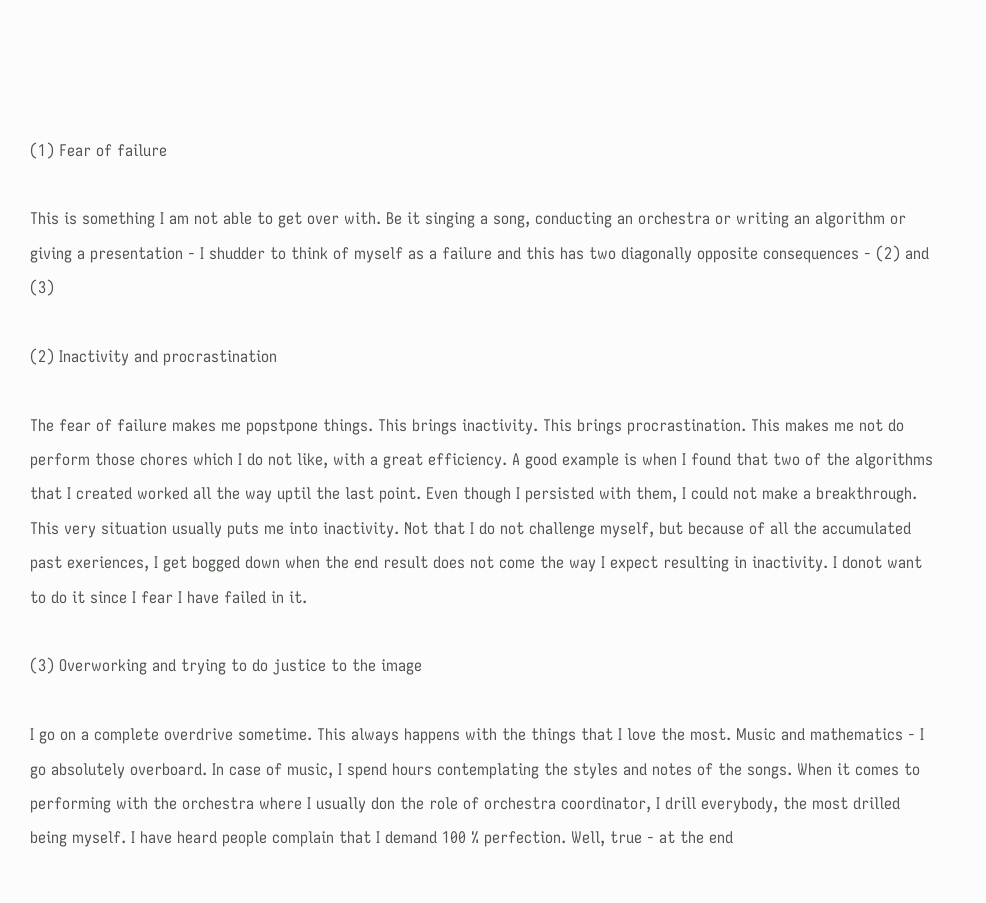(1) Fear of failure

This is something I am not able to get over with. Be it singing a song, conducting an orchestra or writing an algorithm or giving a presentation - I shudder to think of myself as a failure and this has two diagonally opposite consequences - (2) and (3)

(2) Inactivity and procrastination

The fear of failure makes me popstpone things. This brings inactivity. This brings procrastination. This makes me not do perform those chores which I do not like, with a great efficiency. A good example is when I found that two of the algorithms that I created worked all the way uptil the last point. Even though I persisted with them, I could not make a breakthrough. This very situation usually puts me into inactivity. Not that I do not challenge myself, but because of all the accumulated past exeriences, I get bogged down when the end result does not come the way I expect resulting in inactivity. I donot want to do it since I fear I have failed in it.

(3) Overworking and trying to do justice to the image

I go on a complete overdrive sometime. This always happens with the things that I love the most. Music and mathematics - I go absolutely overboard. In case of music, I spend hours contemplating the styles and notes of the songs. When it comes to performing with the orchestra where I usually don the role of orchestra coordinator, I drill everybody, the most drilled being myself. I have heard people complain that I demand 100 % perfection. Well, true - at the end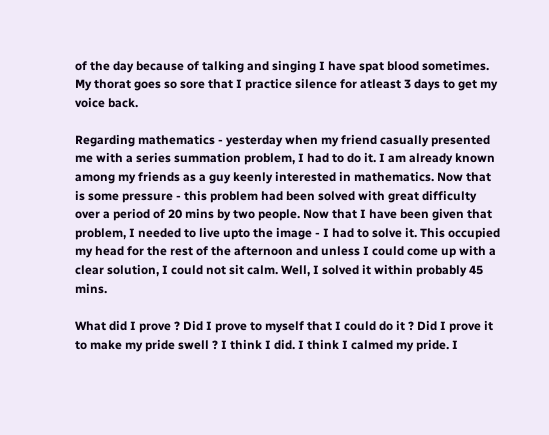of the day because of talking and singing I have spat blood sometimes. My thorat goes so sore that I practice silence for atleast 3 days to get my voice back.

Regarding mathematics - yesterday when my friend casually presented me with a series summation problem, I had to do it. I am already known among my friends as a guy keenly interested in mathematics. Now that is some pressure - this problem had been solved with great difficulty over a period of 20 mins by two people. Now that I have been given that problem, I needed to live upto the image - I had to solve it. This occupied my head for the rest of the afternoon and unless I could come up with a clear solution, I could not sit calm. Well, I solved it within probably 45 mins.

What did I prove ? Did I prove to myself that I could do it ? Did I prove it to make my pride swell ? I think I did. I think I calmed my pride. I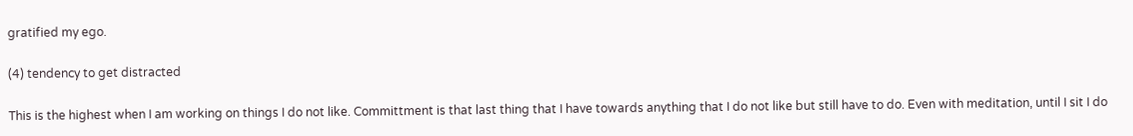gratified my ego.

(4) tendency to get distracted

This is the highest when I am working on things I do not like. Committment is that last thing that I have towards anything that I do not like but still have to do. Even with meditation, until I sit I do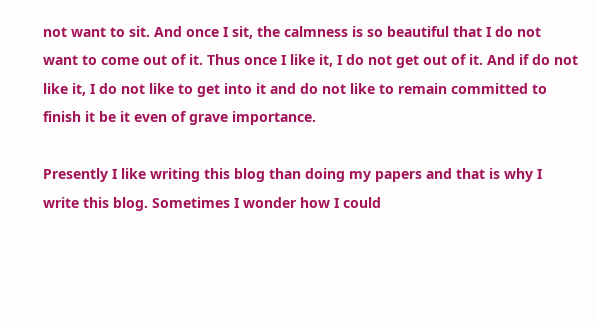not want to sit. And once I sit, the calmness is so beautiful that I do not want to come out of it. Thus once I like it, I do not get out of it. And if do not like it, I do not like to get into it and do not like to remain committed to finish it be it even of grave importance.

Presently I like writing this blog than doing my papers and that is why I write this blog. Sometimes I wonder how I could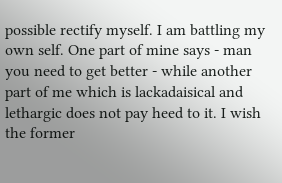possible rectify myself. I am battling my own self. One part of mine says - man you need to get better - while another part of me which is lackadaisical and lethargic does not pay heed to it. I wish the former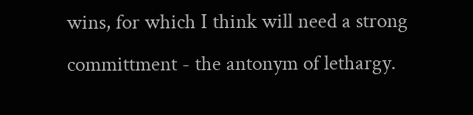wins, for which I think will need a strong committment - the antonym of lethargy.